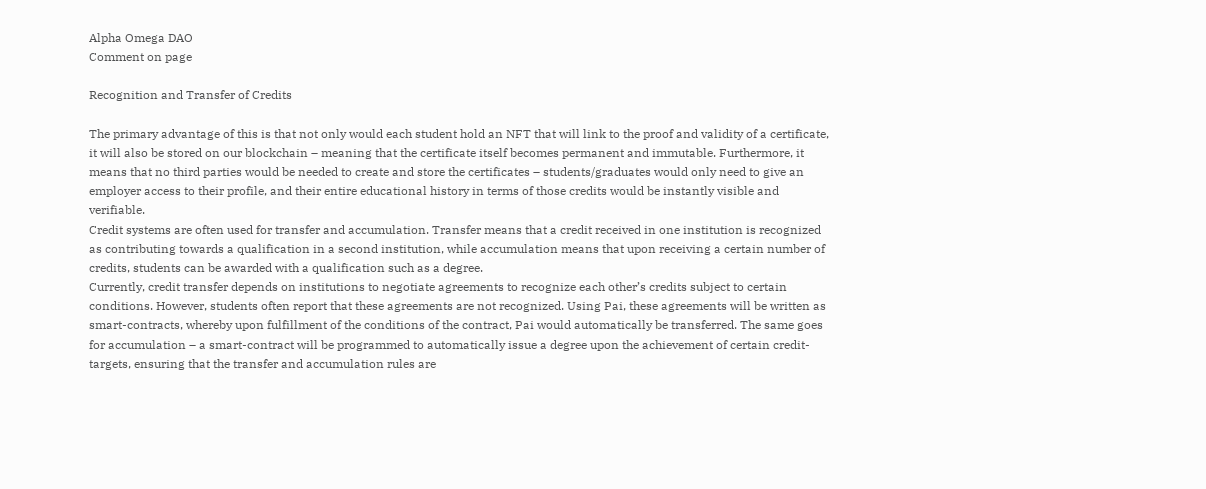Alpha Omega DAO
Comment on page

Recognition and Transfer of Credits

The primary advantage of this is that not only would each student hold an NFT that will link to the proof and validity of a certificate, it will also be stored on our blockchain – meaning that the certificate itself becomes permanent and immutable. Furthermore, it means that no third parties would be needed to create and store the certificates – students/graduates would only need to give an employer access to their profile, and their entire educational history in terms of those credits would be instantly visible and verifiable.
Credit systems are often used for transfer and accumulation. Transfer means that a credit received in one institution is recognized as contributing towards a qualification in a second institution, while accumulation means that upon receiving a certain number of credits, students can be awarded with a qualification such as a degree.
Currently, credit transfer depends on institutions to negotiate agreements to recognize each other’s credits subject to certain conditions. However, students often report that these agreements are not recognized. Using Pai, these agreements will be written as smart-contracts, whereby upon fulfillment of the conditions of the contract, Pai would automatically be transferred. The same goes for accumulation – a smart-contract will be programmed to automatically issue a degree upon the achievement of certain credit-targets, ensuring that the transfer and accumulation rules are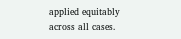applied equitably across all cases.